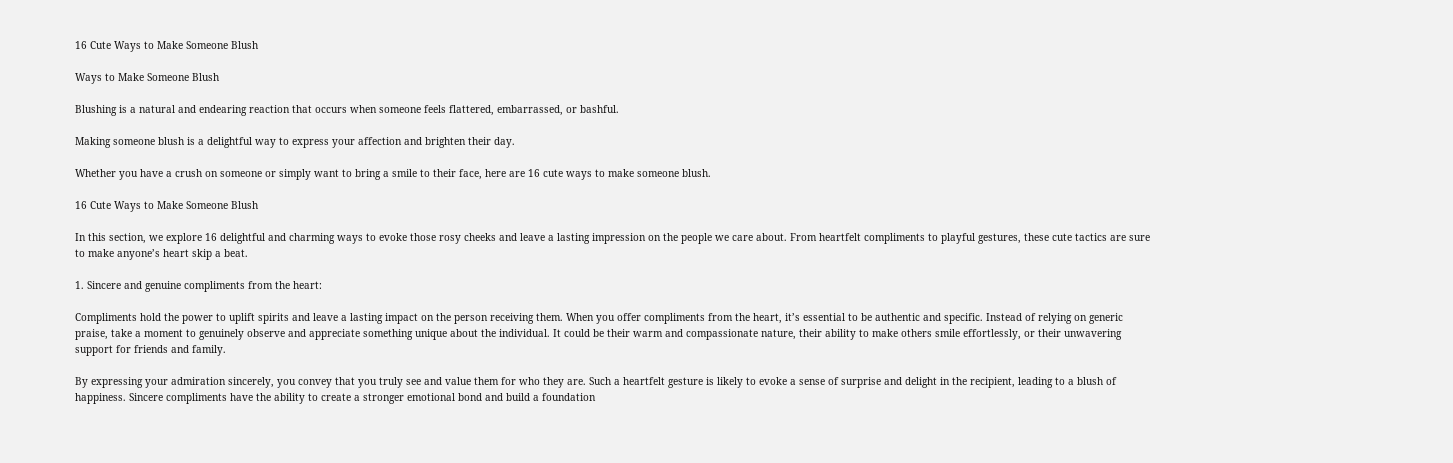16 Cute Ways to Make Someone Blush

Ways to Make Someone Blush

Blushing is a natural and endearing reaction that occurs when someone feels flattered, embarrassed, or bashful.

Making someone blush is a delightful way to express your affection and brighten their day.

Whether you have a crush on someone or simply want to bring a smile to their face, here are 16 cute ways to make someone blush.

16 Cute Ways to Make Someone Blush

In this section, we explore 16 delightful and charming ways to evoke those rosy cheeks and leave a lasting impression on the people we care about. From heartfelt compliments to playful gestures, these cute tactics are sure to make anyone’s heart skip a beat.

1. Sincere and genuine compliments from the heart:

Compliments hold the power to uplift spirits and leave a lasting impact on the person receiving them. When you offer compliments from the heart, it’s essential to be authentic and specific. Instead of relying on generic praise, take a moment to genuinely observe and appreciate something unique about the individual. It could be their warm and compassionate nature, their ability to make others smile effortlessly, or their unwavering support for friends and family.

By expressing your admiration sincerely, you convey that you truly see and value them for who they are. Such a heartfelt gesture is likely to evoke a sense of surprise and delight in the recipient, leading to a blush of happiness. Sincere compliments have the ability to create a stronger emotional bond and build a foundation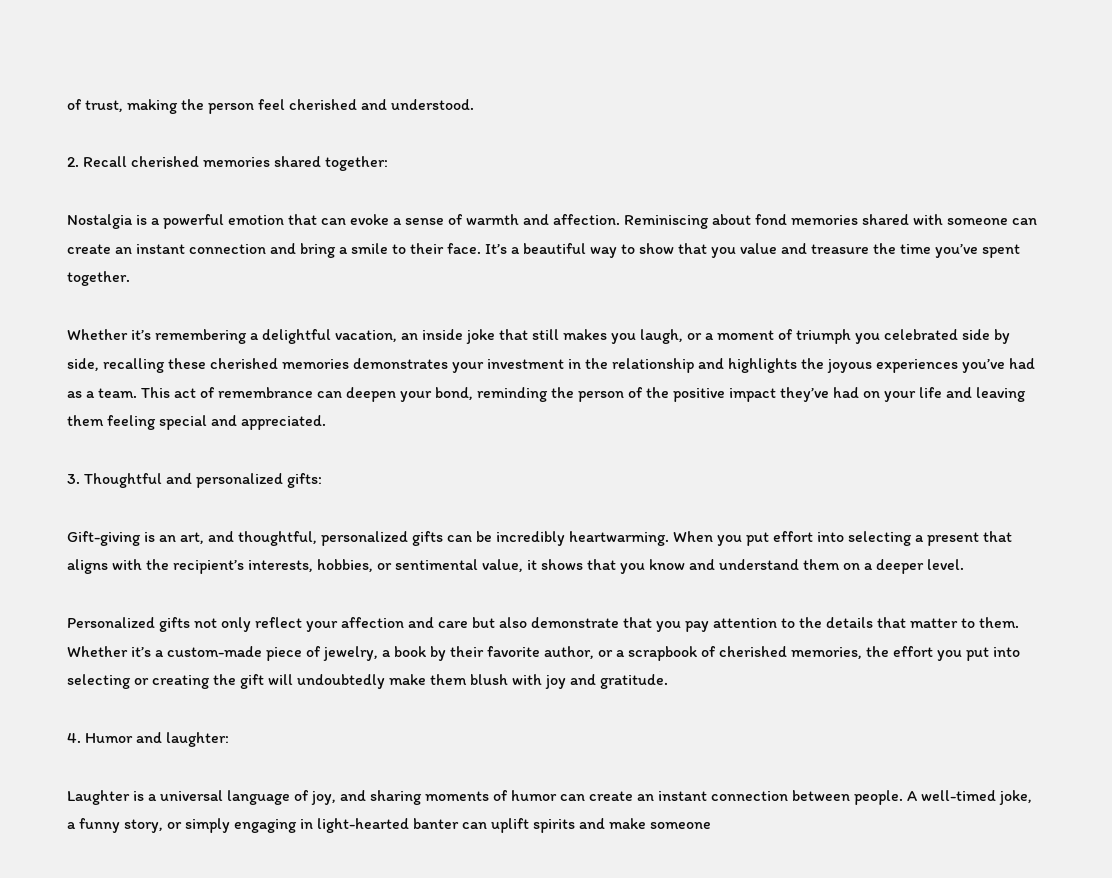of trust, making the person feel cherished and understood.

2. Recall cherished memories shared together:

Nostalgia is a powerful emotion that can evoke a sense of warmth and affection. Reminiscing about fond memories shared with someone can create an instant connection and bring a smile to their face. It’s a beautiful way to show that you value and treasure the time you’ve spent together.

Whether it’s remembering a delightful vacation, an inside joke that still makes you laugh, or a moment of triumph you celebrated side by side, recalling these cherished memories demonstrates your investment in the relationship and highlights the joyous experiences you’ve had as a team. This act of remembrance can deepen your bond, reminding the person of the positive impact they’ve had on your life and leaving them feeling special and appreciated.

3. Thoughtful and personalized gifts:

Gift-giving is an art, and thoughtful, personalized gifts can be incredibly heartwarming. When you put effort into selecting a present that aligns with the recipient’s interests, hobbies, or sentimental value, it shows that you know and understand them on a deeper level.

Personalized gifts not only reflect your affection and care but also demonstrate that you pay attention to the details that matter to them. Whether it’s a custom-made piece of jewelry, a book by their favorite author, or a scrapbook of cherished memories, the effort you put into selecting or creating the gift will undoubtedly make them blush with joy and gratitude.

4. Humor and laughter:

Laughter is a universal language of joy, and sharing moments of humor can create an instant connection between people. A well-timed joke, a funny story, or simply engaging in light-hearted banter can uplift spirits and make someone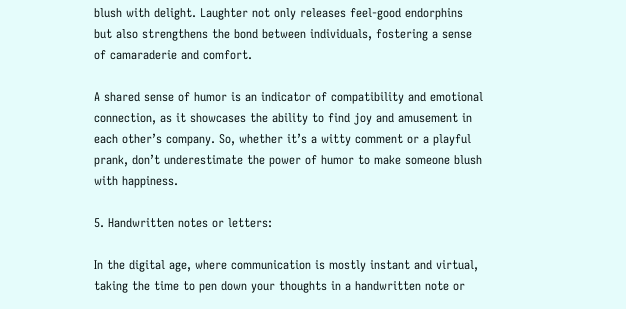blush with delight. Laughter not only releases feel-good endorphins but also strengthens the bond between individuals, fostering a sense of camaraderie and comfort.

A shared sense of humor is an indicator of compatibility and emotional connection, as it showcases the ability to find joy and amusement in each other’s company. So, whether it’s a witty comment or a playful prank, don’t underestimate the power of humor to make someone blush with happiness.

5. Handwritten notes or letters:

In the digital age, where communication is mostly instant and virtual, taking the time to pen down your thoughts in a handwritten note or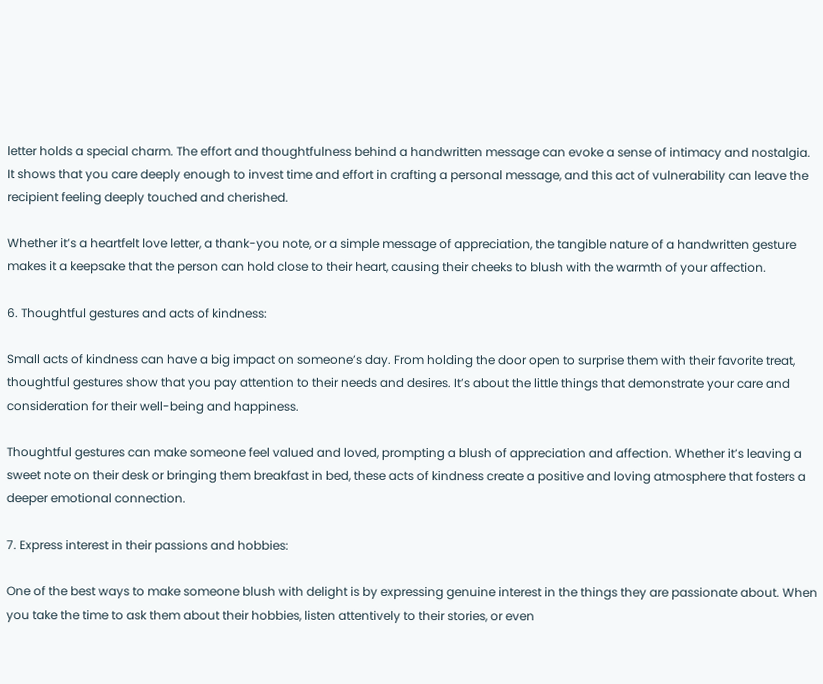letter holds a special charm. The effort and thoughtfulness behind a handwritten message can evoke a sense of intimacy and nostalgia. It shows that you care deeply enough to invest time and effort in crafting a personal message, and this act of vulnerability can leave the recipient feeling deeply touched and cherished.

Whether it’s a heartfelt love letter, a thank-you note, or a simple message of appreciation, the tangible nature of a handwritten gesture makes it a keepsake that the person can hold close to their heart, causing their cheeks to blush with the warmth of your affection.

6. Thoughtful gestures and acts of kindness:

Small acts of kindness can have a big impact on someone’s day. From holding the door open to surprise them with their favorite treat, thoughtful gestures show that you pay attention to their needs and desires. It’s about the little things that demonstrate your care and consideration for their well-being and happiness.

Thoughtful gestures can make someone feel valued and loved, prompting a blush of appreciation and affection. Whether it’s leaving a sweet note on their desk or bringing them breakfast in bed, these acts of kindness create a positive and loving atmosphere that fosters a deeper emotional connection.

7. Express interest in their passions and hobbies:

One of the best ways to make someone blush with delight is by expressing genuine interest in the things they are passionate about. When you take the time to ask them about their hobbies, listen attentively to their stories, or even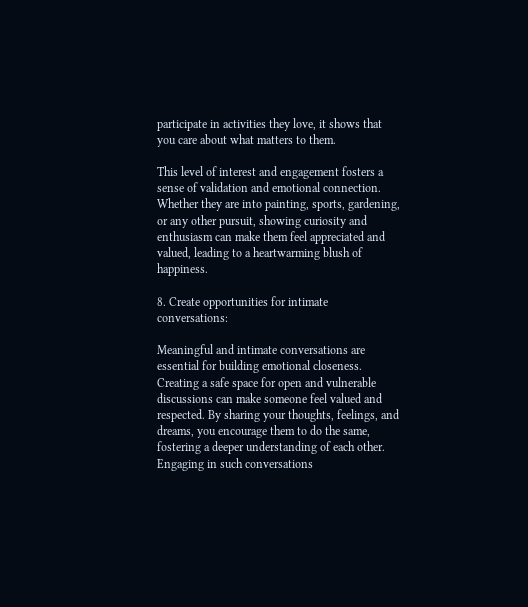participate in activities they love, it shows that you care about what matters to them.

This level of interest and engagement fosters a sense of validation and emotional connection. Whether they are into painting, sports, gardening, or any other pursuit, showing curiosity and enthusiasm can make them feel appreciated and valued, leading to a heartwarming blush of happiness.

8. Create opportunities for intimate conversations:

Meaningful and intimate conversations are essential for building emotional closeness. Creating a safe space for open and vulnerable discussions can make someone feel valued and respected. By sharing your thoughts, feelings, and dreams, you encourage them to do the same, fostering a deeper understanding of each other. Engaging in such conversations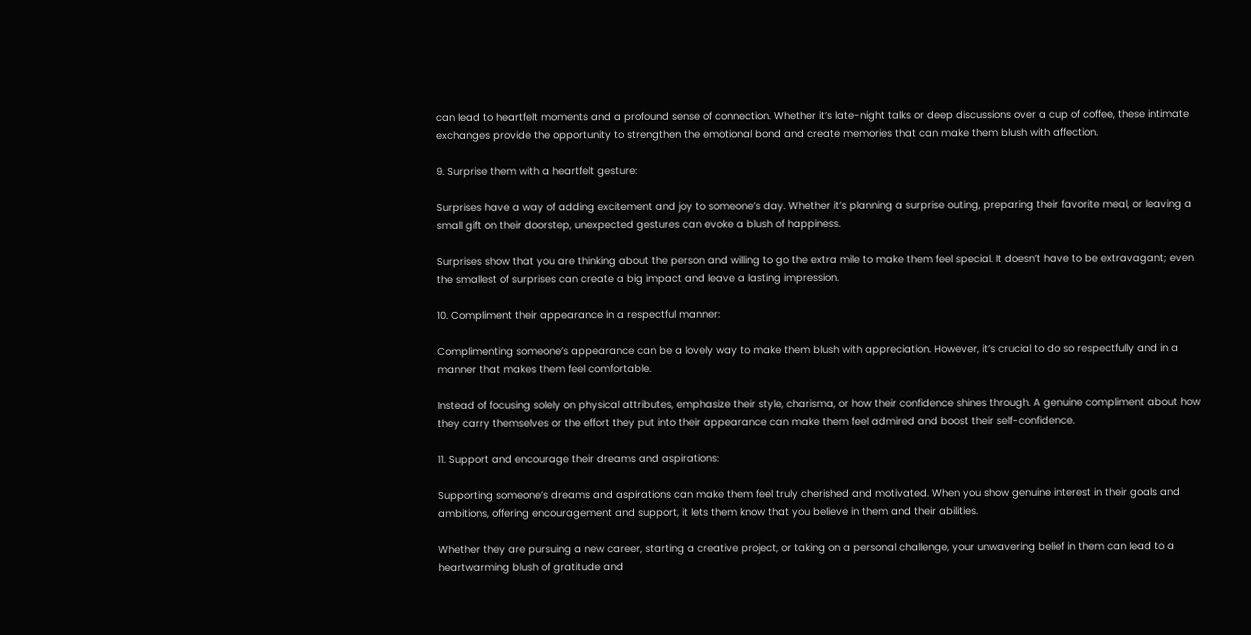can lead to heartfelt moments and a profound sense of connection. Whether it’s late-night talks or deep discussions over a cup of coffee, these intimate exchanges provide the opportunity to strengthen the emotional bond and create memories that can make them blush with affection.

9. Surprise them with a heartfelt gesture:

Surprises have a way of adding excitement and joy to someone’s day. Whether it’s planning a surprise outing, preparing their favorite meal, or leaving a small gift on their doorstep, unexpected gestures can evoke a blush of happiness.

Surprises show that you are thinking about the person and willing to go the extra mile to make them feel special. It doesn’t have to be extravagant; even the smallest of surprises can create a big impact and leave a lasting impression.

10. Compliment their appearance in a respectful manner:

Complimenting someone’s appearance can be a lovely way to make them blush with appreciation. However, it’s crucial to do so respectfully and in a manner that makes them feel comfortable.

Instead of focusing solely on physical attributes, emphasize their style, charisma, or how their confidence shines through. A genuine compliment about how they carry themselves or the effort they put into their appearance can make them feel admired and boost their self-confidence.

11. Support and encourage their dreams and aspirations:

Supporting someone’s dreams and aspirations can make them feel truly cherished and motivated. When you show genuine interest in their goals and ambitions, offering encouragement and support, it lets them know that you believe in them and their abilities.

Whether they are pursuing a new career, starting a creative project, or taking on a personal challenge, your unwavering belief in them can lead to a heartwarming blush of gratitude and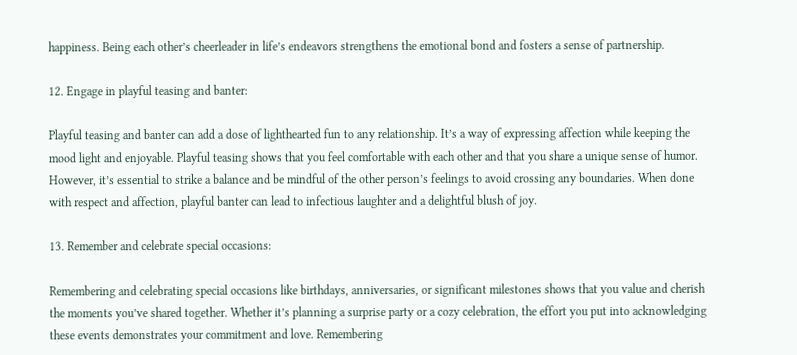happiness. Being each other’s cheerleader in life’s endeavors strengthens the emotional bond and fosters a sense of partnership.

12. Engage in playful teasing and banter:

Playful teasing and banter can add a dose of lighthearted fun to any relationship. It’s a way of expressing affection while keeping the mood light and enjoyable. Playful teasing shows that you feel comfortable with each other and that you share a unique sense of humor. However, it’s essential to strike a balance and be mindful of the other person’s feelings to avoid crossing any boundaries. When done with respect and affection, playful banter can lead to infectious laughter and a delightful blush of joy.

13. Remember and celebrate special occasions:

Remembering and celebrating special occasions like birthdays, anniversaries, or significant milestones shows that you value and cherish the moments you’ve shared together. Whether it’s planning a surprise party or a cozy celebration, the effort you put into acknowledging these events demonstrates your commitment and love. Remembering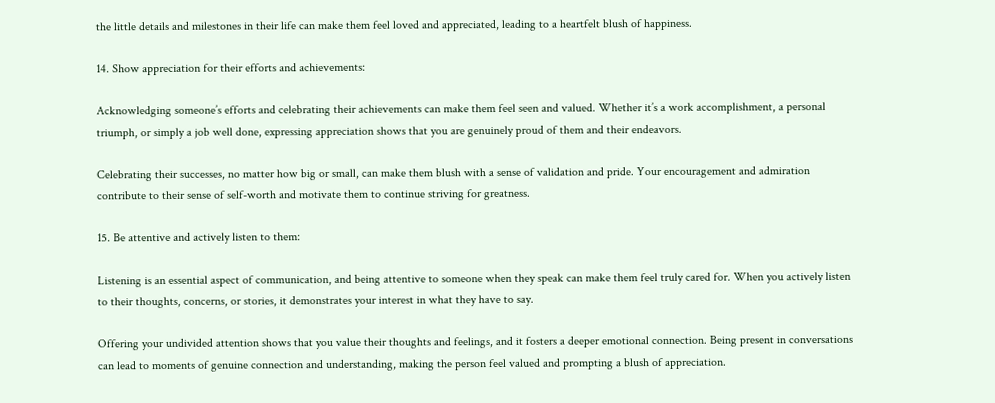the little details and milestones in their life can make them feel loved and appreciated, leading to a heartfelt blush of happiness.

14. Show appreciation for their efforts and achievements:

Acknowledging someone’s efforts and celebrating their achievements can make them feel seen and valued. Whether it’s a work accomplishment, a personal triumph, or simply a job well done, expressing appreciation shows that you are genuinely proud of them and their endeavors.

Celebrating their successes, no matter how big or small, can make them blush with a sense of validation and pride. Your encouragement and admiration contribute to their sense of self-worth and motivate them to continue striving for greatness.

15. Be attentive and actively listen to them:

Listening is an essential aspect of communication, and being attentive to someone when they speak can make them feel truly cared for. When you actively listen to their thoughts, concerns, or stories, it demonstrates your interest in what they have to say.

Offering your undivided attention shows that you value their thoughts and feelings, and it fosters a deeper emotional connection. Being present in conversations can lead to moments of genuine connection and understanding, making the person feel valued and prompting a blush of appreciation.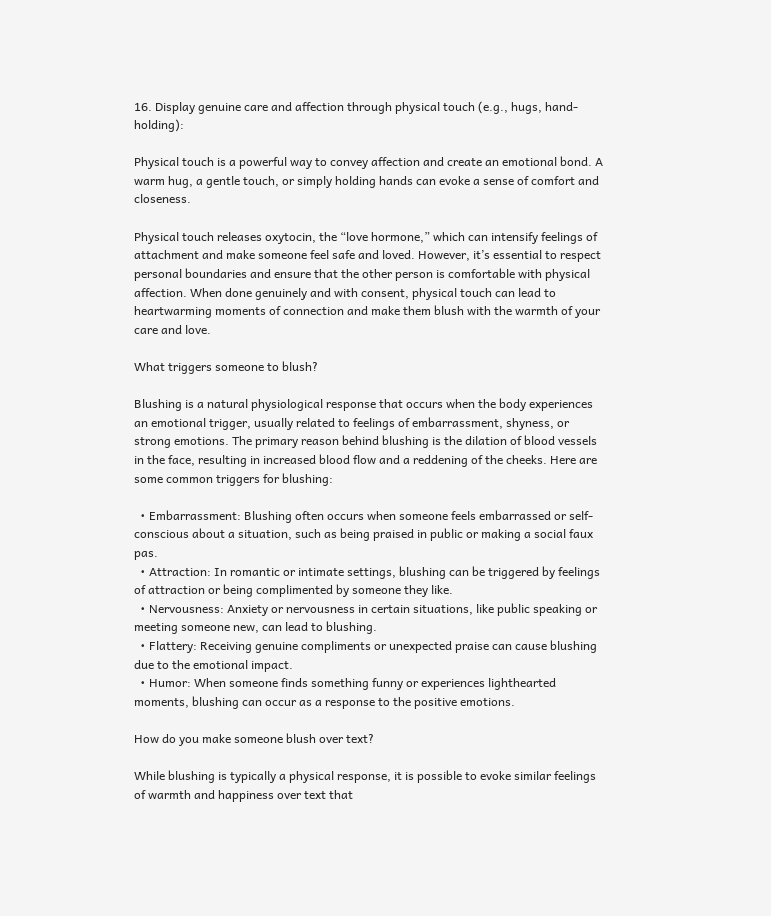16. Display genuine care and affection through physical touch (e.g., hugs, hand-holding):

Physical touch is a powerful way to convey affection and create an emotional bond. A warm hug, a gentle touch, or simply holding hands can evoke a sense of comfort and closeness.

Physical touch releases oxytocin, the “love hormone,” which can intensify feelings of attachment and make someone feel safe and loved. However, it’s essential to respect personal boundaries and ensure that the other person is comfortable with physical affection. When done genuinely and with consent, physical touch can lead to heartwarming moments of connection and make them blush with the warmth of your care and love.

What triggers someone to blush?

Blushing is a natural physiological response that occurs when the body experiences an emotional trigger, usually related to feelings of embarrassment, shyness, or strong emotions. The primary reason behind blushing is the dilation of blood vessels in the face, resulting in increased blood flow and a reddening of the cheeks. Here are some common triggers for blushing:

  • Embarrassment: Blushing often occurs when someone feels embarrassed or self-conscious about a situation, such as being praised in public or making a social faux pas.
  • Attraction: In romantic or intimate settings, blushing can be triggered by feelings of attraction or being complimented by someone they like.
  • Nervousness: Anxiety or nervousness in certain situations, like public speaking or meeting someone new, can lead to blushing.
  • Flattery: Receiving genuine compliments or unexpected praise can cause blushing due to the emotional impact.
  • Humor: When someone finds something funny or experiences lighthearted moments, blushing can occur as a response to the positive emotions.

How do you make someone blush over text?

While blushing is typically a physical response, it is possible to evoke similar feelings of warmth and happiness over text that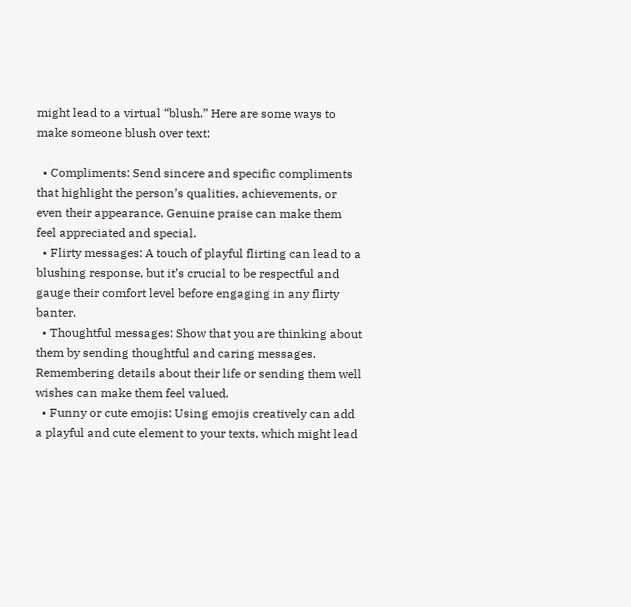might lead to a virtual “blush.” Here are some ways to make someone blush over text:

  • Compliments: Send sincere and specific compliments that highlight the person’s qualities, achievements, or even their appearance. Genuine praise can make them feel appreciated and special.
  • Flirty messages: A touch of playful flirting can lead to a blushing response, but it’s crucial to be respectful and gauge their comfort level before engaging in any flirty banter.
  • Thoughtful messages: Show that you are thinking about them by sending thoughtful and caring messages. Remembering details about their life or sending them well wishes can make them feel valued.
  • Funny or cute emojis: Using emojis creatively can add a playful and cute element to your texts, which might lead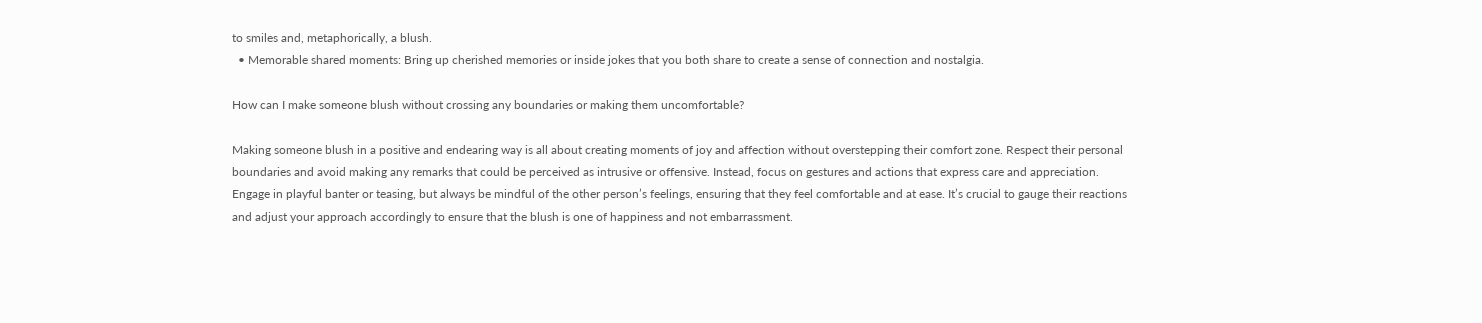to smiles and, metaphorically, a blush.
  • Memorable shared moments: Bring up cherished memories or inside jokes that you both share to create a sense of connection and nostalgia.

How can I make someone blush without crossing any boundaries or making them uncomfortable?

Making someone blush in a positive and endearing way is all about creating moments of joy and affection without overstepping their comfort zone. Respect their personal boundaries and avoid making any remarks that could be perceived as intrusive or offensive. Instead, focus on gestures and actions that express care and appreciation. Engage in playful banter or teasing, but always be mindful of the other person’s feelings, ensuring that they feel comfortable and at ease. It’s crucial to gauge their reactions and adjust your approach accordingly to ensure that the blush is one of happiness and not embarrassment.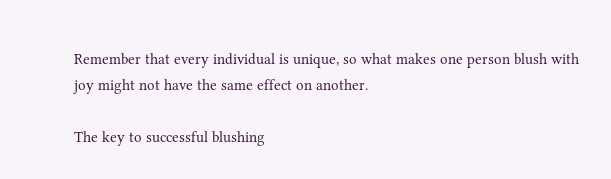Remember that every individual is unique, so what makes one person blush with joy might not have the same effect on another.

The key to successful blushing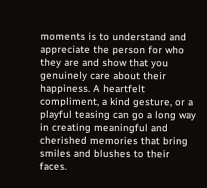moments is to understand and appreciate the person for who they are and show that you genuinely care about their happiness. A heartfelt compliment, a kind gesture, or a playful teasing can go a long way in creating meaningful and cherished memories that bring smiles and blushes to their faces.